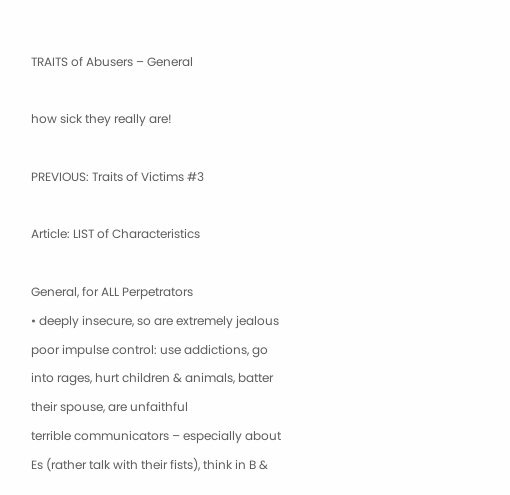TRAITS of Abusers – General

how sick they really are!

PREVIOUS: Traits of Victims #3

Article: LIST of Characteristics

General, for ALL Perpetrators
• deeply insecure, so are extremely jealous
poor impulse control: use addictions, go into rages, hurt children & animals, batter their spouse, are unfaithful
terrible communicators – especially about Es (rather talk with their fists), think in B &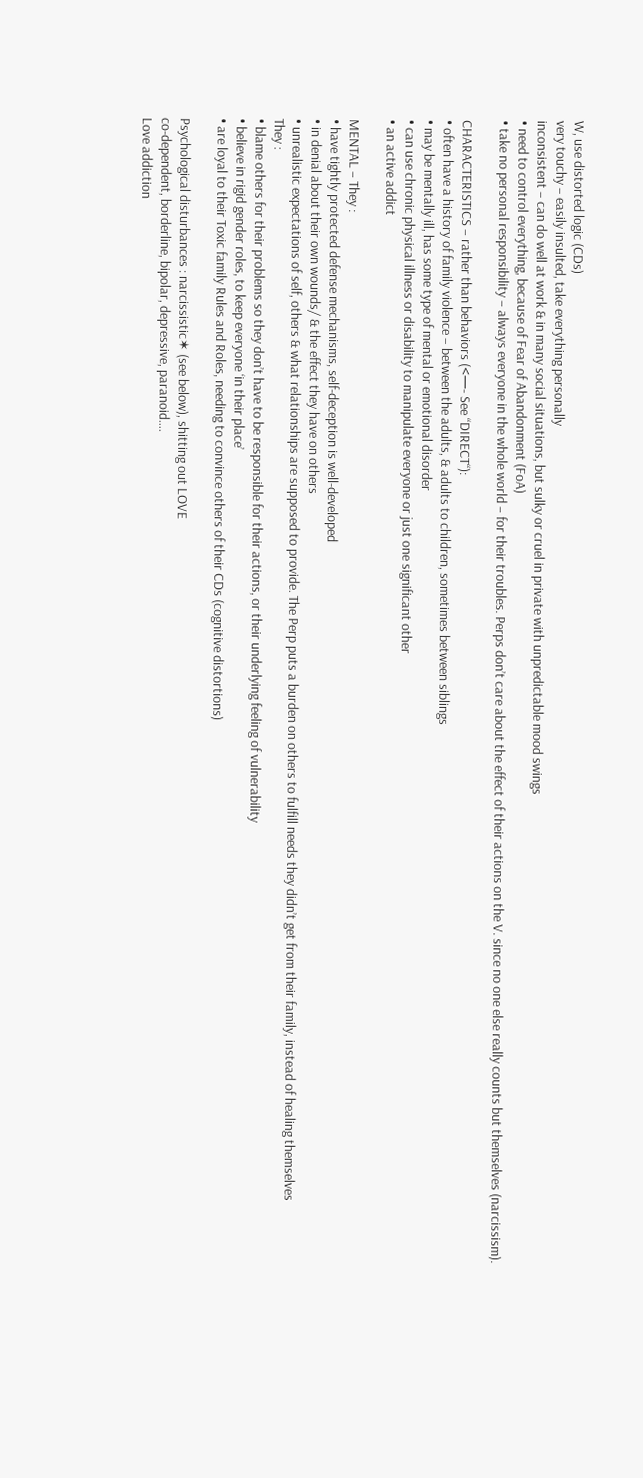W, use distorted logic (CDs)
very touchy – easily insulted, take everything personally
inconsistent – can do well at work & in many social situations, but sulky or cruel in private with unpredictable mood swings
• need to control everything, because of Fear of Abandonment (FoA)
• take no personal responsibility – always everyone in the whole world – for their troubles. Perps don’t care about the effect of their actions on the V. since no one else really counts but themselves (narcissism).

CHARACTERISTICS – rather than behaviors (<—- See “DIRECT“):
• often have a history of family violence – between the adults, & adults to children, sometimes between siblings
• may be mentally ill, has some type of mental or emotional disorder
• can use chronic physical illness or disability to manipulate everyone or just one significant other
• an active addict

MENTAL – They :
• have tightly protected defense mechanisms, self-deception is well-developed
• in denial about their own wounds/ & the effect they have on others
• unrealistic expectations of self, others & what relationships are supposed to provide. The Perp puts a burden on others to fulfill needs they didn’t get from their family, instead of healing themselves
They :
• blame others for their problems so they don’t have to be responsible for their actions, or their underlying feeling of vulnerability
• believe in rigid gender roles, to keep everyone ‘in their place’
• are loyal to their Toxic family Rules and Roles, needing to convince others of their CDs (cognitive distortions)

Psychological disturbances : narcissistic✶ (see below), shitting out LOVE
co-dependent, borderline, bipolar, depressive, paranoid….
Love addiction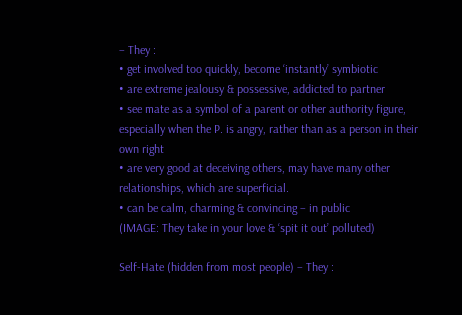– They :
• get involved too quickly, become ‘instantly’ symbiotic
• are extreme jealousy & possessive, addicted to partner
• see mate as a symbol of a parent or other authority figure, especially when the P. is angry, rather than as a person in their own right
• are very good at deceiving others, may have many other relationships, which are superficial.
• can be calm, charming & convincing – in public
(IMAGE: They take in your love & ‘spit it out’ polluted)

Self-Hate (hidden from most people) – They :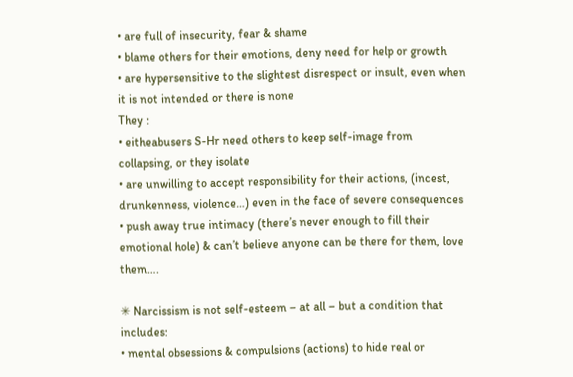• are full of insecurity, fear & shame
• blame others for their emotions, deny need for help or growth
• are hypersensitive to the slightest disrespect or insult, even when it is not intended or there is none
They :
• eitheabusers S-Hr need others to keep self-image from collapsing, or they isolate
• are unwilling to accept responsibility for their actions, (incest, drunkenness, violence…) even in the face of severe consequences
• push away true intimacy (there’s never enough to fill their emotional hole) & can’t believe anyone can be there for them, love them….

✳ Narcissism is not self-esteem – at all – but a condition that includes:
• mental obsessions & compulsions (actions) to hide real or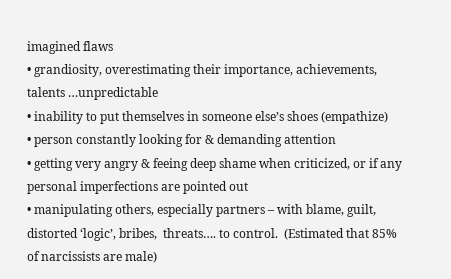imagined flaws
• grandiosity, overestimating their importance, achievements, talents …unpredictable
• inability to put themselves in someone else’s shoes (empathize)
• person constantly looking for & demanding attention
• getting very angry & feeing deep shame when criticized, or if any personal imperfections are pointed out
• manipulating others, especially partners – with blame, guilt, distorted ‘logic’, bribes,  threats…. to control.  (Estimated that 85% of narcissists are male)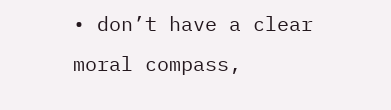• don’t have a clear moral compass,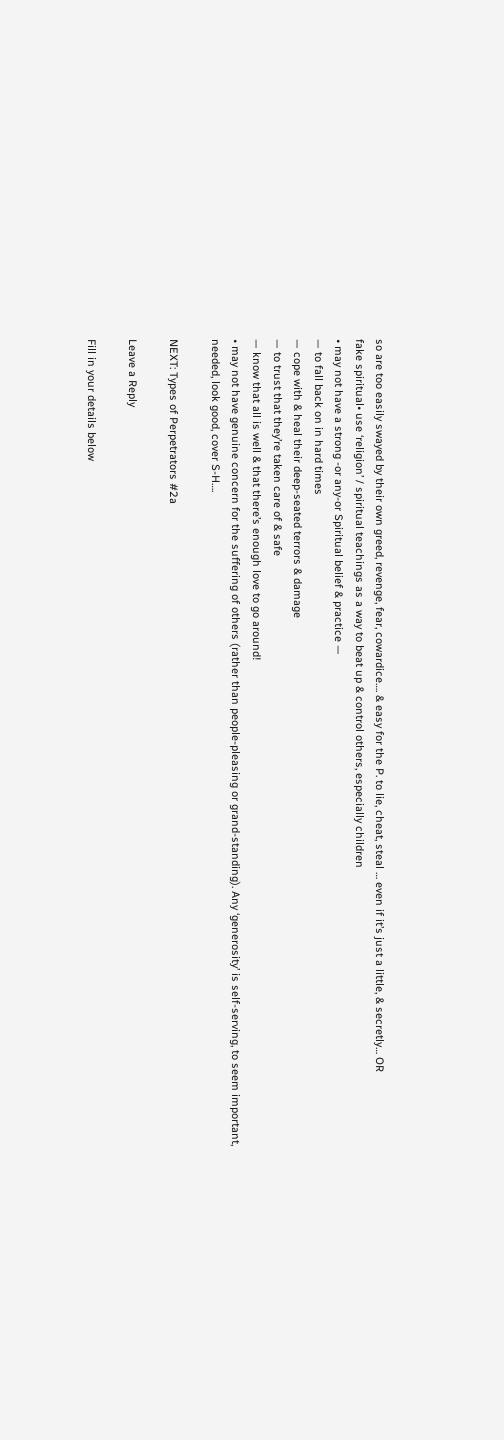so are too easily swayed by their own greed, revenge, fear, cowardice…. & easy for the P. to lie, cheat, steal … even if it’s just a little, & secretly… OR
fake spiritual• use ‘religion’ / spiritual teachings as a way to beat up & control others, especially children
• may not have a strong -or any-or Spiritual belief & practice —
— to fall back on in hard times
— cope with & heal their deep-seated terrors & damage
— to trust that they’re taken care of & safe
— know that all is well & that there’s enough love to go around!
• may not have genuine concern for the suffering of others (rather than people-pleasing or grand-standing). Any ‘generosity’ is self-serving, to seem important, needed, look good, cover S-H….

NEXT: Types of Perpetrators #2a

Leave a Reply

Fill in your details below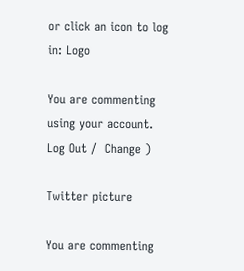or click an icon to log in: Logo

You are commenting using your account. Log Out /  Change )

Twitter picture

You are commenting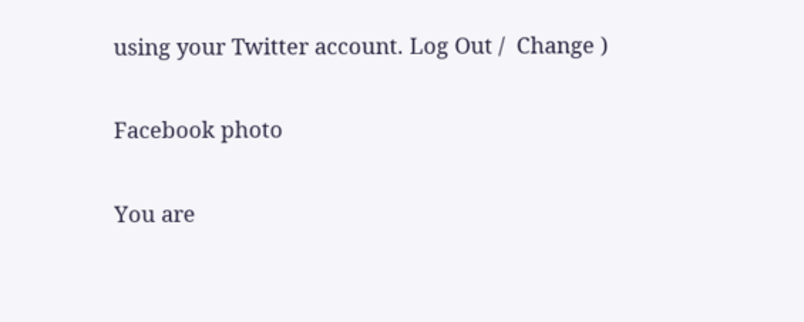using your Twitter account. Log Out /  Change )

Facebook photo

You are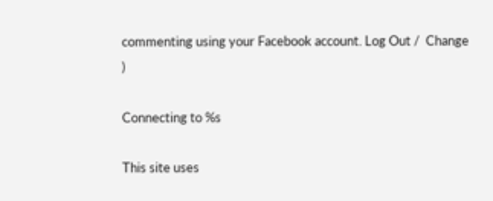commenting using your Facebook account. Log Out /  Change )

Connecting to %s

This site uses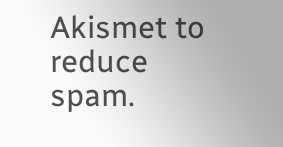Akismet to reduce spam.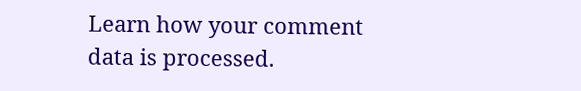Learn how your comment data is processed.